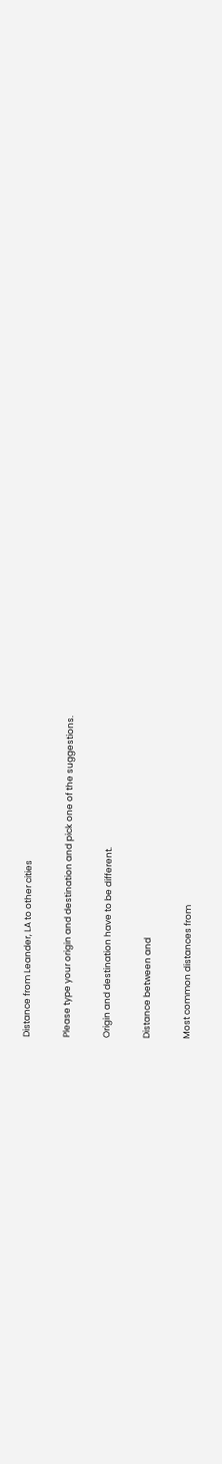Distance from Leander, LA to other cities

Please type your origin and destination and pick one of the suggestions.

Origin and destination have to be different.

Distance between and

Most common distances from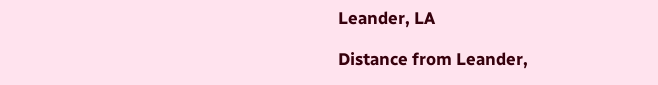Leander, LA

Distance from Leander,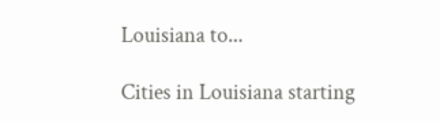Louisiana to...

Cities in Louisiana starting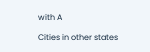with A

Cities in other states